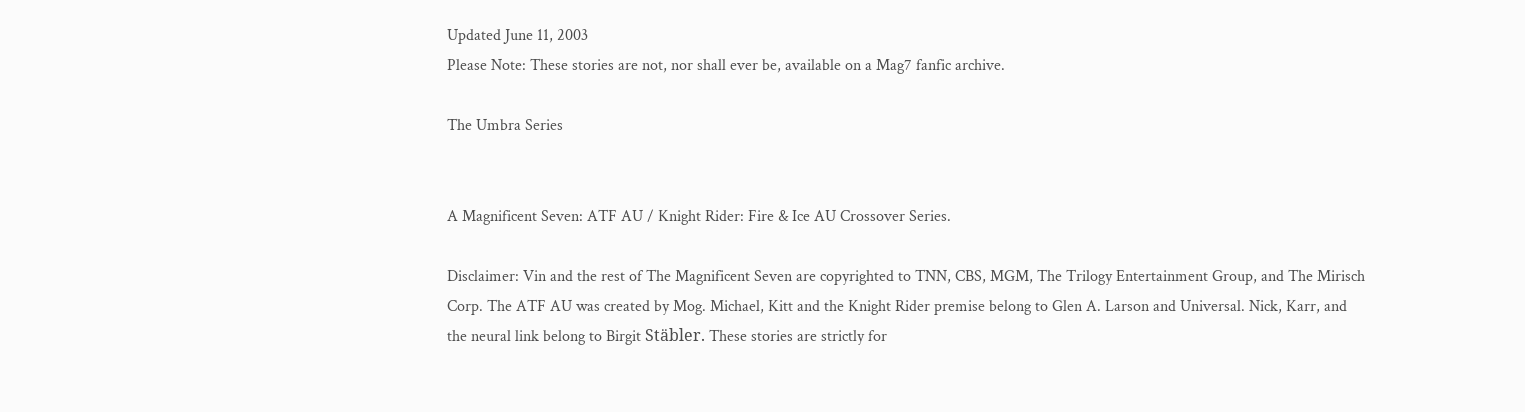Updated June 11, 2003
Please Note: These stories are not, nor shall ever be, available on a Mag7 fanfic archive.

The Umbra Series


A Magnificent Seven: ATF AU / Knight Rider: Fire & Ice AU Crossover Series.

Disclaimer: Vin and the rest of The Magnificent Seven are copyrighted to TNN, CBS, MGM, The Trilogy Entertainment Group, and The Mirisch Corp. The ATF AU was created by Mog. Michael, Kitt and the Knight Rider premise belong to Glen A. Larson and Universal. Nick, Karr, and the neural link belong to Birgit Stäbler. These stories are strictly for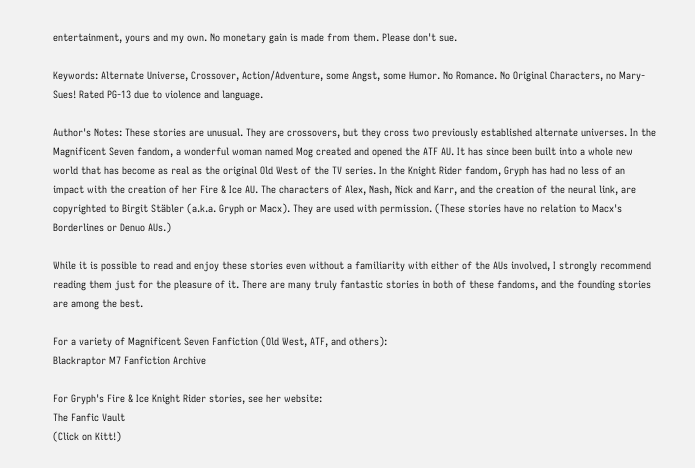entertainment, yours and my own. No monetary gain is made from them. Please don't sue.

Keywords: Alternate Universe, Crossover, Action/Adventure, some Angst, some Humor. No Romance. No Original Characters, no Mary-Sues! Rated PG-13 due to violence and language.

Author's Notes: These stories are unusual. They are crossovers, but they cross two previously established alternate universes. In the Magnificent Seven fandom, a wonderful woman named Mog created and opened the ATF AU. It has since been built into a whole new world that has become as real as the original Old West of the TV series. In the Knight Rider fandom, Gryph has had no less of an impact with the creation of her Fire & Ice AU. The characters of Alex, Nash, Nick and Karr, and the creation of the neural link, are copyrighted to Birgit Stäbler (a.k.a. Gryph or Macx). They are used with permission. (These stories have no relation to Macx's Borderlines or Denuo AUs.)

While it is possible to read and enjoy these stories even without a familiarity with either of the AUs involved, I strongly recommend reading them just for the pleasure of it. There are many truly fantastic stories in both of these fandoms, and the founding stories are among the best.

For a variety of Magnificent Seven Fanfiction (Old West, ATF, and others):
Blackraptor M7 Fanfiction Archive

For Gryph's Fire & Ice Knight Rider stories, see her website:
The Fanfic Vault
(Click on Kitt!)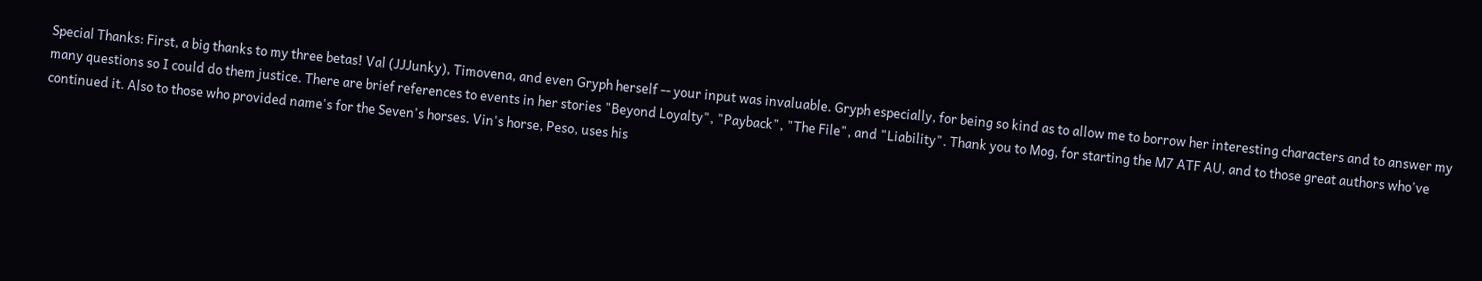Special Thanks: First, a big thanks to my three betas! Val (JJJunky), Timovena, and even Gryph herself -- your input was invaluable. Gryph especially, for being so kind as to allow me to borrow her interesting characters and to answer my many questions so I could do them justice. There are brief references to events in her stories "Beyond Loyalty", "Payback", "The File", and "Liability". Thank you to Mog, for starting the M7 ATF AU, and to those great authors who've continued it. Also to those who provided name's for the Seven's horses. Vin's horse, Peso, uses his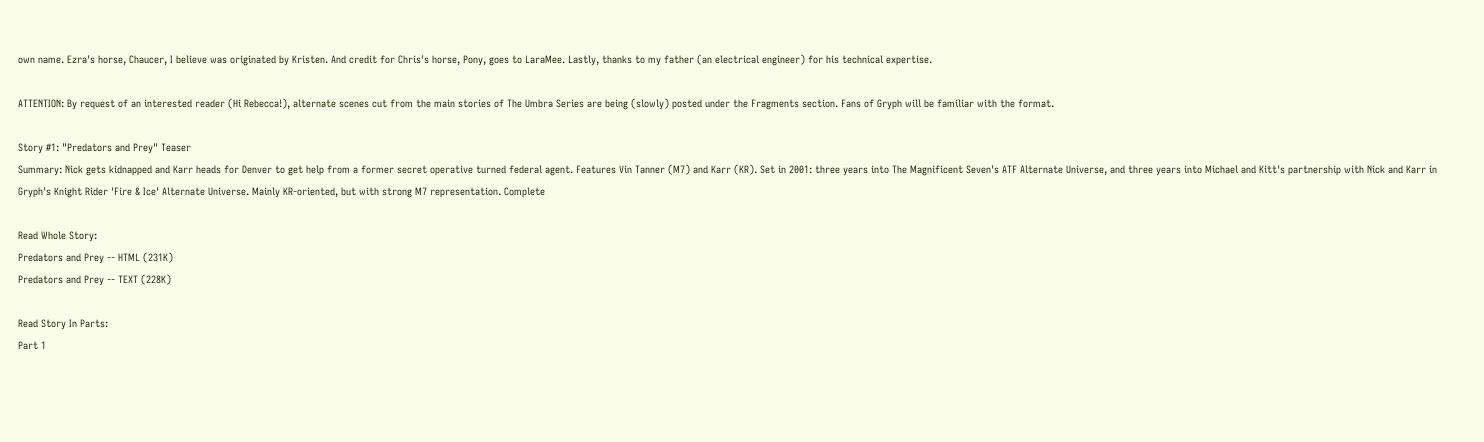own name. Ezra's horse, Chaucer, I believe was originated by Kristen. And credit for Chris's horse, Pony, goes to LaraMee. Lastly, thanks to my father (an electrical engineer) for his technical expertise.

ATTENTION: By request of an interested reader (Hi Rebecca!), alternate scenes cut from the main stories of The Umbra Series are being (slowly) posted under the Fragments section. Fans of Gryph will be familiar with the format.

Story #1: "Predators and Prey" Teaser
Summary: Nick gets kidnapped and Karr heads for Denver to get help from a former secret operative turned federal agent. Features Vin Tanner (M7) and Karr (KR). Set in 2001: three years into The Magnificent Seven's ATF Alternate Universe, and three years into Michael and Kitt's partnership with Nick and Karr in Gryph's Knight Rider 'Fire & Ice' Alternate Universe. Mainly KR-oriented, but with strong M7 representation. Complete

Read Whole Story:
Predators and Prey -- HTML (231K)
Predators and Prey -- TEXT (228K)

Read Story In Parts:
Part 1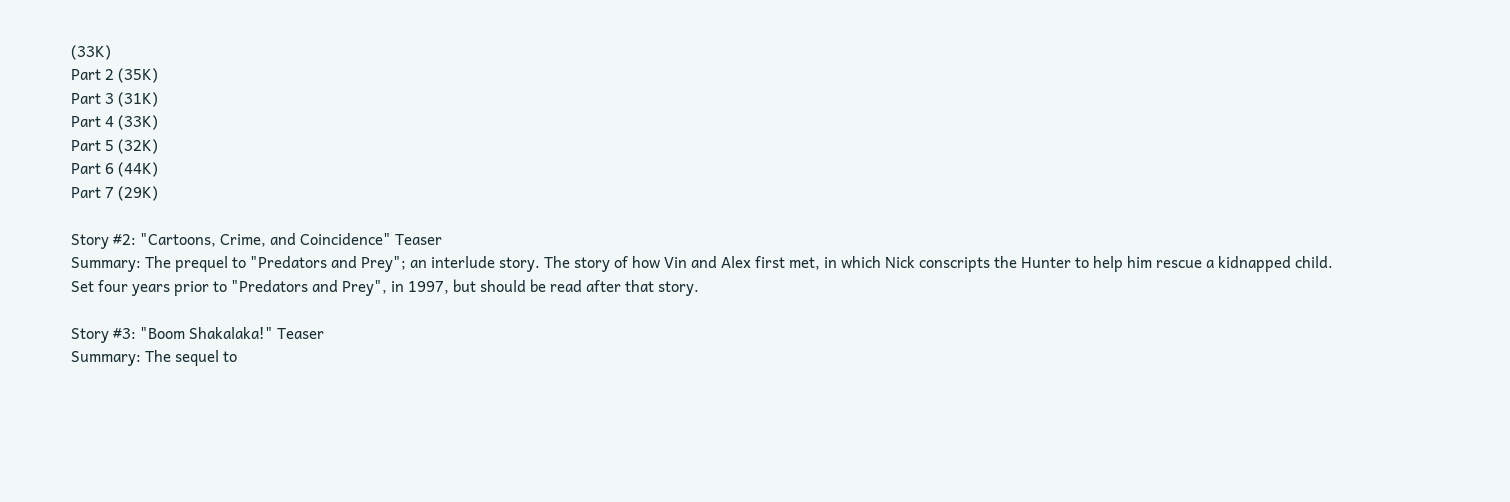(33K)
Part 2 (35K)
Part 3 (31K)
Part 4 (33K)
Part 5 (32K)
Part 6 (44K)
Part 7 (29K)

Story #2: "Cartoons, Crime, and Coincidence" Teaser
Summary: The prequel to "Predators and Prey"; an interlude story. The story of how Vin and Alex first met, in which Nick conscripts the Hunter to help him rescue a kidnapped child. Set four years prior to "Predators and Prey", in 1997, but should be read after that story.

Story #3: "Boom Shakalaka!" Teaser
Summary: The sequel to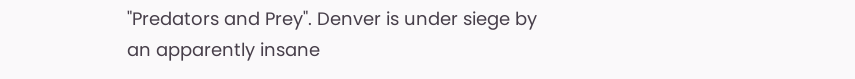"Predators and Prey". Denver is under siege by an apparently insane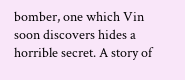bomber, one which Vin soon discovers hides a horrible secret. A story of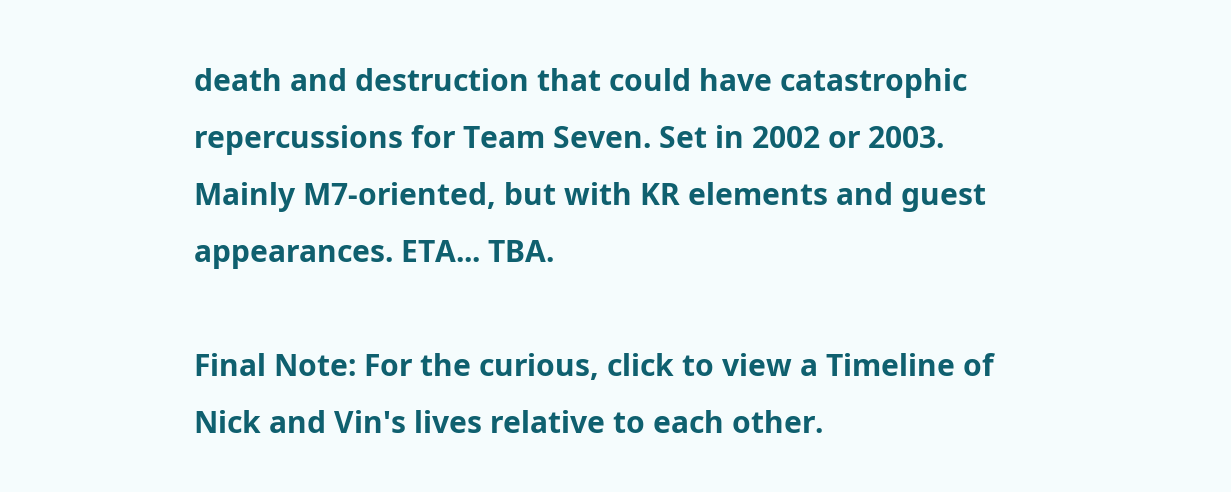death and destruction that could have catastrophic repercussions for Team Seven. Set in 2002 or 2003. Mainly M7-oriented, but with KR elements and guest appearances. ETA... TBA.

Final Note: For the curious, click to view a Timeline of Nick and Vin's lives relative to each other.